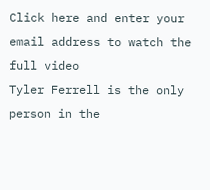Click here and enter your email address to watch the full video
Tyler Ferrell is the only person in the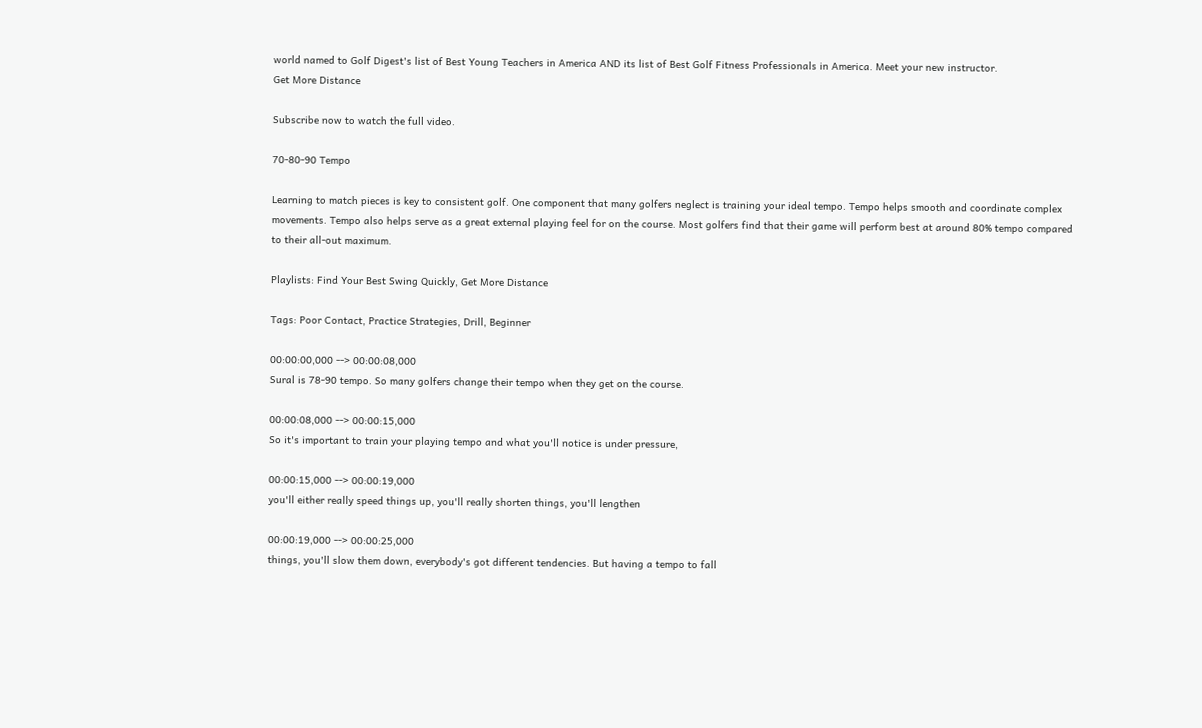world named to Golf Digest's list of Best Young Teachers in America AND its list of Best Golf Fitness Professionals in America. Meet your new instructor.
Get More Distance

Subscribe now to watch the full video.

70-80-90 Tempo

Learning to match pieces is key to consistent golf. One component that many golfers neglect is training your ideal tempo. Tempo helps smooth and coordinate complex movements. Tempo also helps serve as a great external playing feel for on the course. Most golfers find that their game will perform best at around 80% tempo compared to their all-out maximum.

Playlists: Find Your Best Swing Quickly, Get More Distance

Tags: Poor Contact, Practice Strategies, Drill, Beginner

00:00:00,000 --> 00:00:08,000
Sural is 78-90 tempo. So many golfers change their tempo when they get on the course.

00:00:08,000 --> 00:00:15,000
So it's important to train your playing tempo and what you'll notice is under pressure,

00:00:15,000 --> 00:00:19,000
you'll either really speed things up, you'll really shorten things, you'll lengthen

00:00:19,000 --> 00:00:25,000
things, you'll slow them down, everybody's got different tendencies. But having a tempo to fall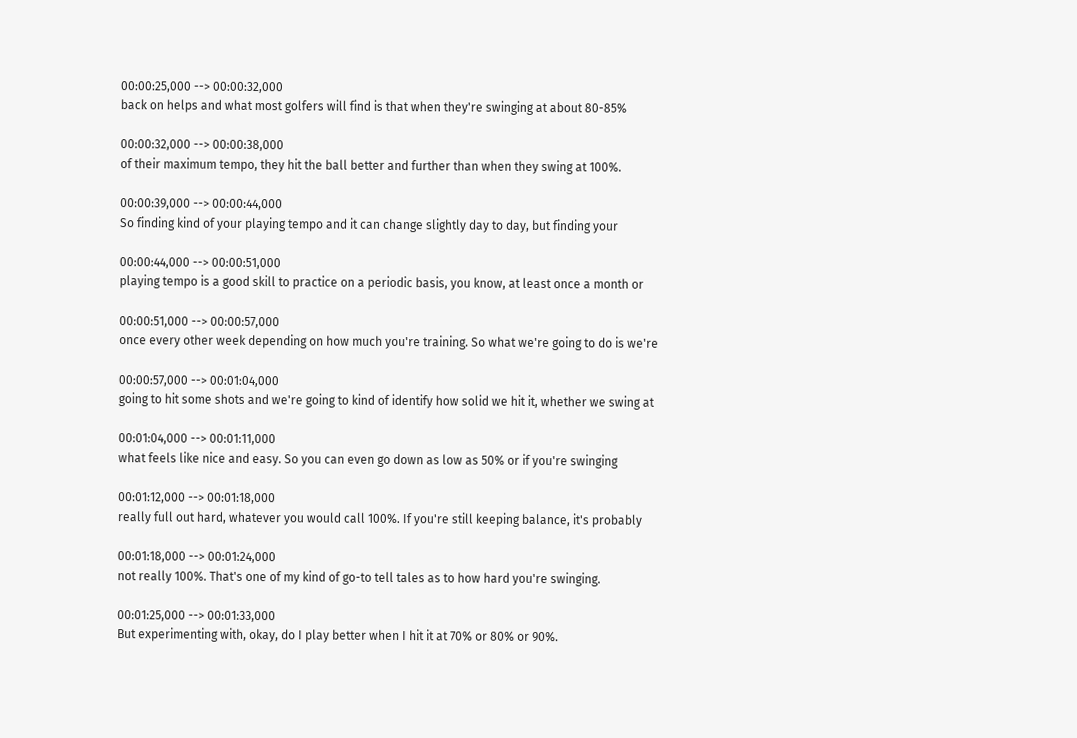00:00:25,000 --> 00:00:32,000
back on helps and what most golfers will find is that when they're swinging at about 80-85%

00:00:32,000 --> 00:00:38,000
of their maximum tempo, they hit the ball better and further than when they swing at 100%.

00:00:39,000 --> 00:00:44,000
So finding kind of your playing tempo and it can change slightly day to day, but finding your

00:00:44,000 --> 00:00:51,000
playing tempo is a good skill to practice on a periodic basis, you know, at least once a month or

00:00:51,000 --> 00:00:57,000
once every other week depending on how much you're training. So what we're going to do is we're

00:00:57,000 --> 00:01:04,000
going to hit some shots and we're going to kind of identify how solid we hit it, whether we swing at

00:01:04,000 --> 00:01:11,000
what feels like nice and easy. So you can even go down as low as 50% or if you're swinging

00:01:12,000 --> 00:01:18,000
really full out hard, whatever you would call 100%. If you're still keeping balance, it's probably

00:01:18,000 --> 00:01:24,000
not really 100%. That's one of my kind of go-to tell tales as to how hard you're swinging.

00:01:25,000 --> 00:01:33,000
But experimenting with, okay, do I play better when I hit it at 70% or 80% or 90%.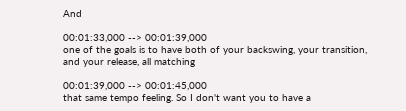And

00:01:33,000 --> 00:01:39,000
one of the goals is to have both of your backswing, your transition, and your release, all matching

00:01:39,000 --> 00:01:45,000
that same tempo feeling. So I don't want you to have a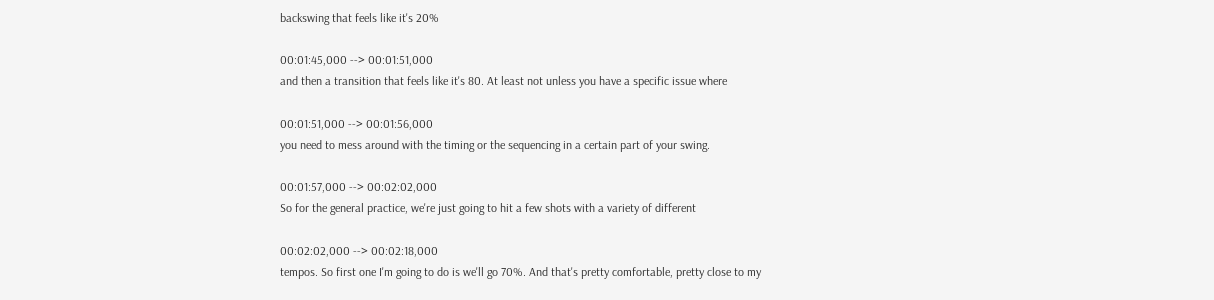backswing that feels like it's 20%

00:01:45,000 --> 00:01:51,000
and then a transition that feels like it's 80. At least not unless you have a specific issue where

00:01:51,000 --> 00:01:56,000
you need to mess around with the timing or the sequencing in a certain part of your swing.

00:01:57,000 --> 00:02:02,000
So for the general practice, we're just going to hit a few shots with a variety of different

00:02:02,000 --> 00:02:18,000
tempos. So first one I'm going to do is we'll go 70%. And that's pretty comfortable, pretty close to my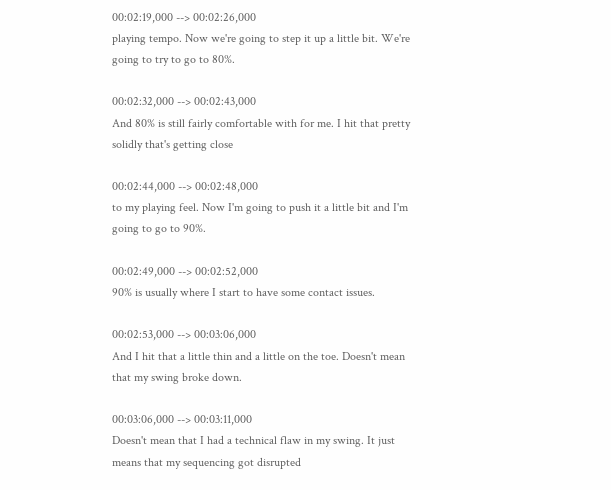00:02:19,000 --> 00:02:26,000
playing tempo. Now we're going to step it up a little bit. We're going to try to go to 80%.

00:02:32,000 --> 00:02:43,000
And 80% is still fairly comfortable with for me. I hit that pretty solidly that's getting close

00:02:44,000 --> 00:02:48,000
to my playing feel. Now I'm going to push it a little bit and I'm going to go to 90%.

00:02:49,000 --> 00:02:52,000
90% is usually where I start to have some contact issues.

00:02:53,000 --> 00:03:06,000
And I hit that a little thin and a little on the toe. Doesn't mean that my swing broke down.

00:03:06,000 --> 00:03:11,000
Doesn't mean that I had a technical flaw in my swing. It just means that my sequencing got disrupted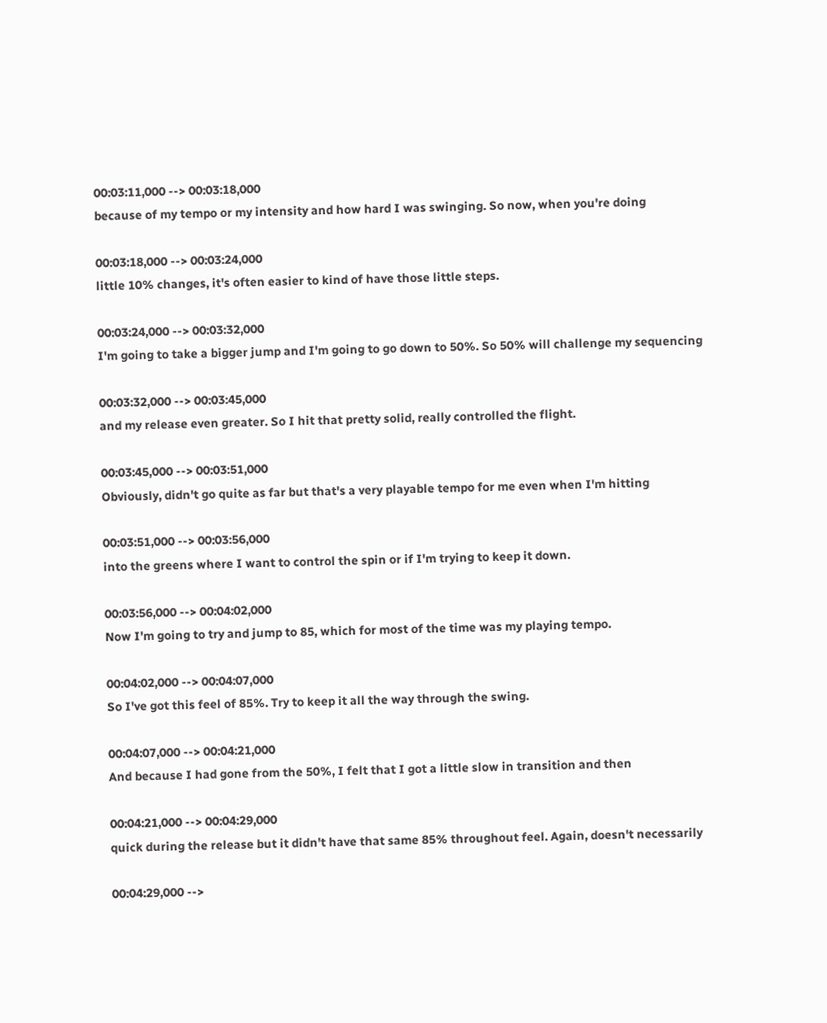00:03:11,000 --> 00:03:18,000
because of my tempo or my intensity and how hard I was swinging. So now, when you're doing

00:03:18,000 --> 00:03:24,000
little 10% changes, it's often easier to kind of have those little steps.

00:03:24,000 --> 00:03:32,000
I'm going to take a bigger jump and I'm going to go down to 50%. So 50% will challenge my sequencing

00:03:32,000 --> 00:03:45,000
and my release even greater. So I hit that pretty solid, really controlled the flight.

00:03:45,000 --> 00:03:51,000
Obviously, didn't go quite as far but that's a very playable tempo for me even when I'm hitting

00:03:51,000 --> 00:03:56,000
into the greens where I want to control the spin or if I'm trying to keep it down.

00:03:56,000 --> 00:04:02,000
Now I'm going to try and jump to 85, which for most of the time was my playing tempo.

00:04:02,000 --> 00:04:07,000
So I've got this feel of 85%. Try to keep it all the way through the swing.

00:04:07,000 --> 00:04:21,000
And because I had gone from the 50%, I felt that I got a little slow in transition and then

00:04:21,000 --> 00:04:29,000
quick during the release but it didn't have that same 85% throughout feel. Again, doesn't necessarily

00:04:29,000 -->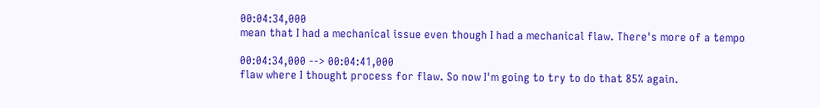00:04:34,000
mean that I had a mechanical issue even though I had a mechanical flaw. There's more of a tempo

00:04:34,000 --> 00:04:41,000
flaw where I thought process for flaw. So now I'm going to try to do that 85% again.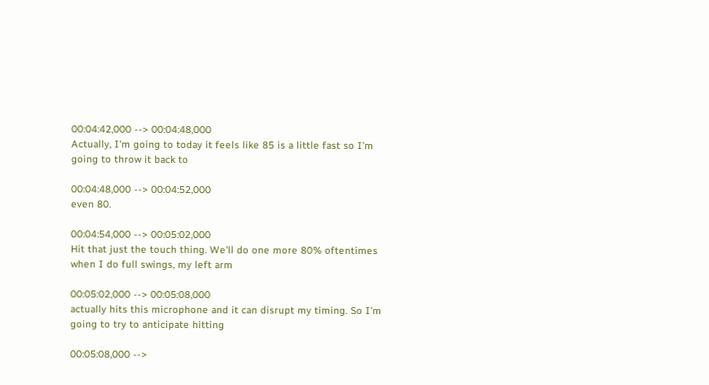00:04:42,000 --> 00:04:48,000
Actually, I'm going to today it feels like 85 is a little fast so I'm going to throw it back to

00:04:48,000 --> 00:04:52,000
even 80.

00:04:54,000 --> 00:05:02,000
Hit that just the touch thing. We'll do one more 80% oftentimes when I do full swings, my left arm

00:05:02,000 --> 00:05:08,000
actually hits this microphone and it can disrupt my timing. So I'm going to try to anticipate hitting

00:05:08,000 -->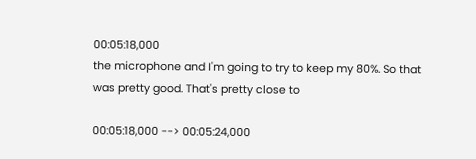00:05:18,000
the microphone and I'm going to try to keep my 80%. So that was pretty good. That's pretty close to

00:05:18,000 --> 00:05:24,000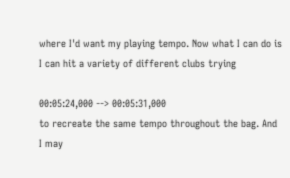where I'd want my playing tempo. Now what I can do is I can hit a variety of different clubs trying

00:05:24,000 --> 00:05:31,000
to recreate the same tempo throughout the bag. And I may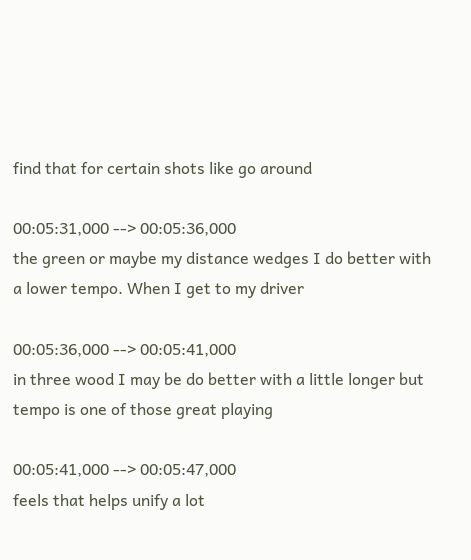find that for certain shots like go around

00:05:31,000 --> 00:05:36,000
the green or maybe my distance wedges I do better with a lower tempo. When I get to my driver

00:05:36,000 --> 00:05:41,000
in three wood I may be do better with a little longer but tempo is one of those great playing

00:05:41,000 --> 00:05:47,000
feels that helps unify a lot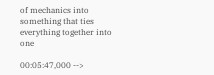of mechanics into something that ties everything together into one

00:05:47,000 -->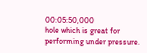00:05:50,000
hole which is great for performing under pressure.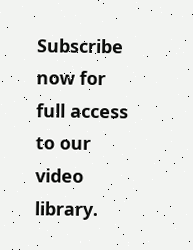Subscribe now for full access to our video library.